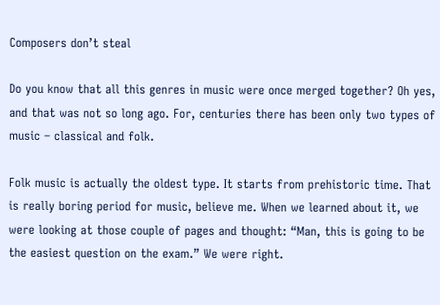Composers don’t steal

Do you know that all this genres in music were once merged together? Oh yes, and that was not so long ago. For, centuries there has been only two types of music – classical and folk.

Folk music is actually the oldest type. It starts from prehistoric time. That is really boring period for music, believe me. When we learned about it, we were looking at those couple of pages and thought: “Man, this is going to be the easiest question on the exam.” We were right.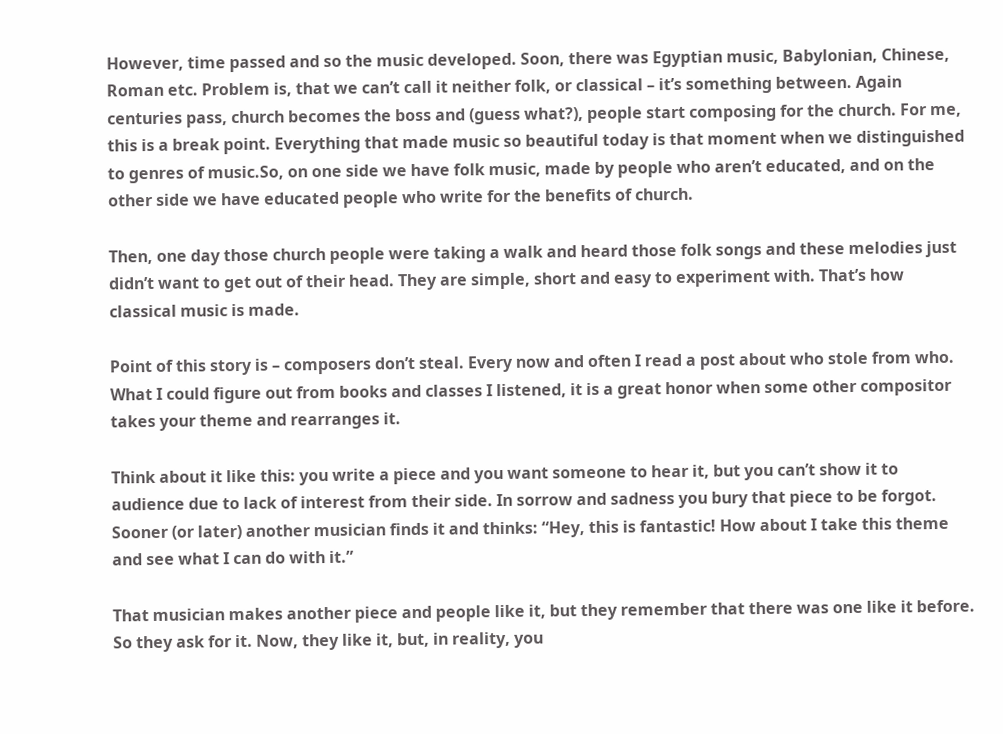However, time passed and so the music developed. Soon, there was Egyptian music, Babylonian, Chinese, Roman etc. Problem is, that we can’t call it neither folk, or classical – it’s something between. Again centuries pass, church becomes the boss and (guess what?), people start composing for the church. For me, this is a break point. Everything that made music so beautiful today is that moment when we distinguished to genres of music.So, on one side we have folk music, made by people who aren’t educated, and on the other side we have educated people who write for the benefits of church.

Then, one day those church people were taking a walk and heard those folk songs and these melodies just didn’t want to get out of their head. They are simple, short and easy to experiment with. That’s how classical music is made.

Point of this story is – composers don’t steal. Every now and often I read a post about who stole from who. What I could figure out from books and classes I listened, it is a great honor when some other compositor takes your theme and rearranges it.

Think about it like this: you write a piece and you want someone to hear it, but you can’t show it to audience due to lack of interest from their side. In sorrow and sadness you bury that piece to be forgot. Sooner (or later) another musician finds it and thinks: “Hey, this is fantastic! How about I take this theme and see what I can do with it.”

That musician makes another piece and people like it, but they remember that there was one like it before. So they ask for it. Now, they like it, but, in reality, you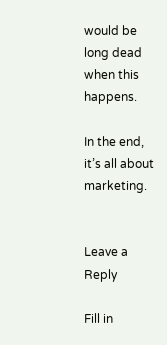would be long dead when this happens.

In the end, it’s all about marketing.


Leave a Reply

Fill in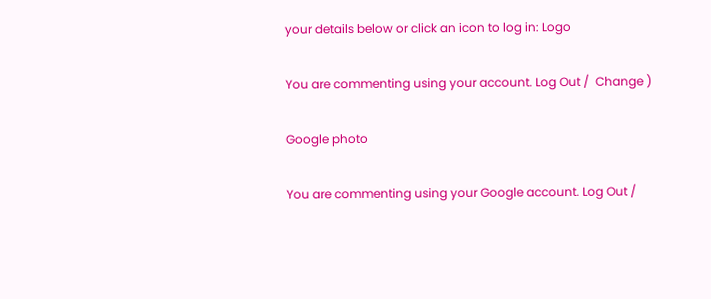your details below or click an icon to log in: Logo

You are commenting using your account. Log Out /  Change )

Google photo

You are commenting using your Google account. Log Out /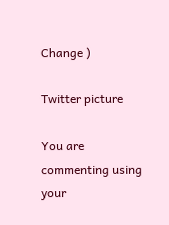Change )

Twitter picture

You are commenting using your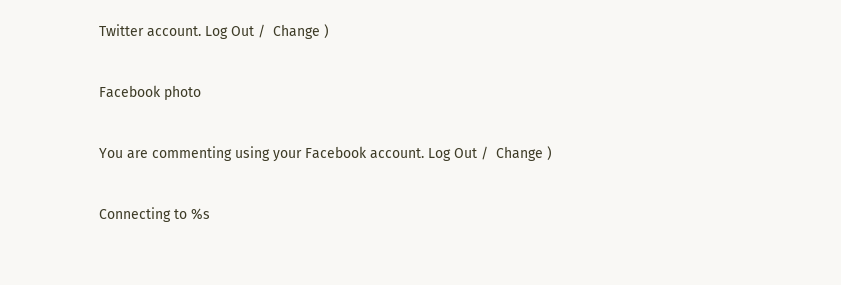Twitter account. Log Out /  Change )

Facebook photo

You are commenting using your Facebook account. Log Out /  Change )

Connecting to %s